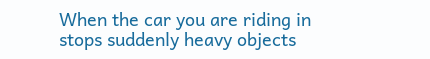When the car you are riding in stops suddenly heavy objects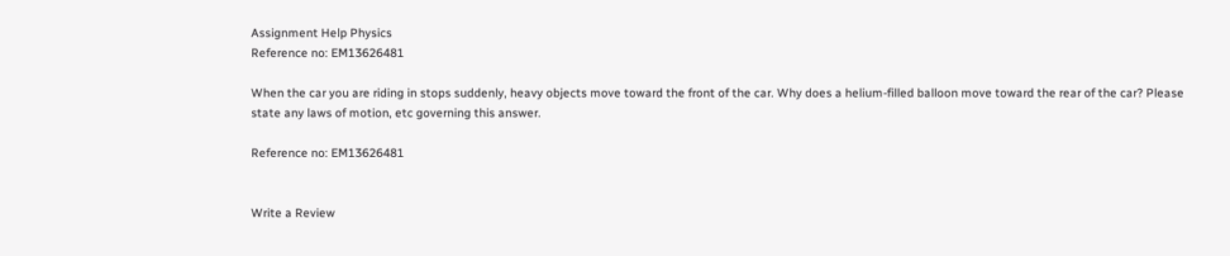Assignment Help Physics
Reference no: EM13626481

When the car you are riding in stops suddenly, heavy objects move toward the front of the car. Why does a helium-filled balloon move toward the rear of the car? Please state any laws of motion, etc governing this answer.

Reference no: EM13626481


Write a Review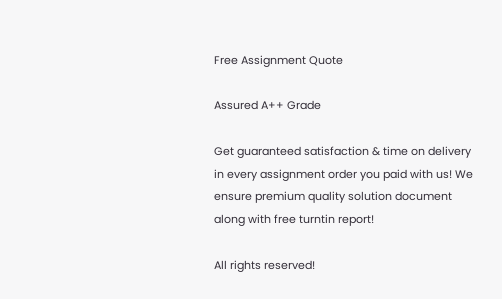Free Assignment Quote

Assured A++ Grade

Get guaranteed satisfaction & time on delivery in every assignment order you paid with us! We ensure premium quality solution document along with free turntin report!

All rights reserved!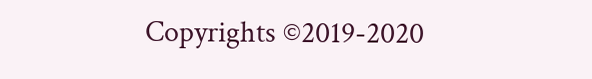Copyrights ©2019-2020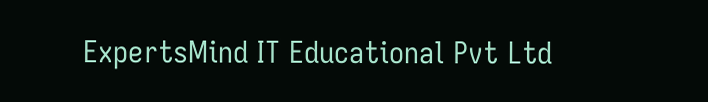ExpertsMind IT Educational Pvt Ltd